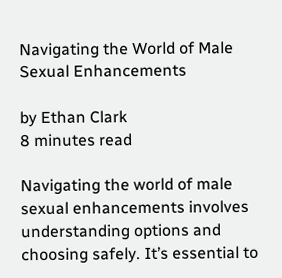Navigating the World of Male Sexual Enhancements

by Ethan Clark
8 minutes read

Navigating the world of male sexual enhancements involves understanding options and choosing safely. It’s essential to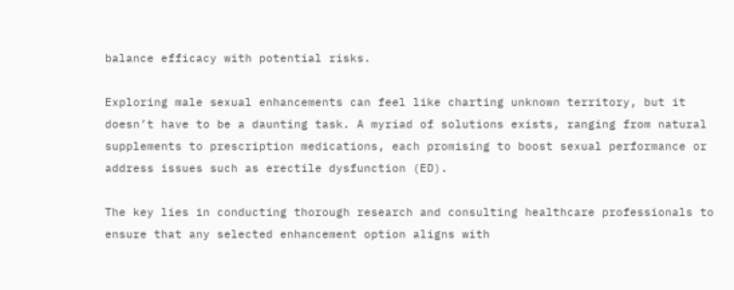balance efficacy with potential risks.

Exploring male sexual enhancements can feel like charting unknown territory, but it doesn’t have to be a daunting task. A myriad of solutions exists, ranging from natural supplements to prescription medications, each promising to boost sexual performance or address issues such as erectile dysfunction (ED).

The key lies in conducting thorough research and consulting healthcare professionals to ensure that any selected enhancement option aligns with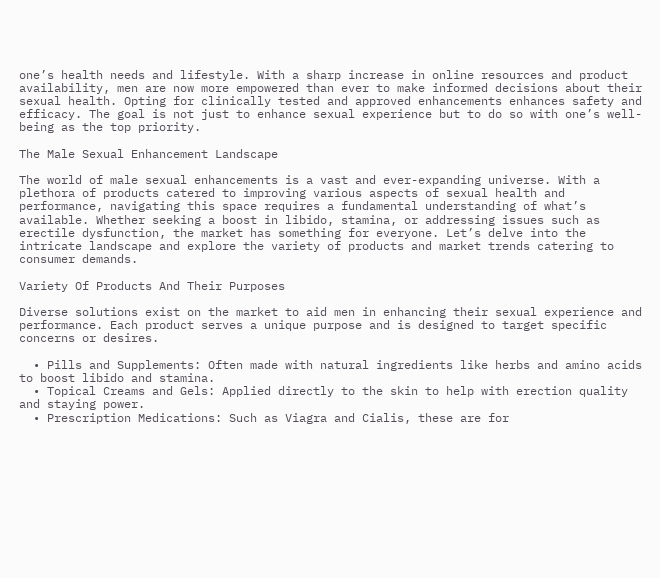one’s health needs and lifestyle. With a sharp increase in online resources and product availability, men are now more empowered than ever to make informed decisions about their sexual health. Opting for clinically tested and approved enhancements enhances safety and efficacy. The goal is not just to enhance sexual experience but to do so with one’s well-being as the top priority.

The Male Sexual Enhancement Landscape

The world of male sexual enhancements is a vast and ever-expanding universe. With a plethora of products catered to improving various aspects of sexual health and performance, navigating this space requires a fundamental understanding of what’s available. Whether seeking a boost in libido, stamina, or addressing issues such as erectile dysfunction, the market has something for everyone. Let’s delve into the intricate landscape and explore the variety of products and market trends catering to consumer demands.

Variety Of Products And Their Purposes

Diverse solutions exist on the market to aid men in enhancing their sexual experience and performance. Each product serves a unique purpose and is designed to target specific concerns or desires.

  • Pills and Supplements: Often made with natural ingredients like herbs and amino acids to boost libido and stamina.
  • Topical Creams and Gels: Applied directly to the skin to help with erection quality and staying power.
  • Prescription Medications: Such as Viagra and Cialis, these are for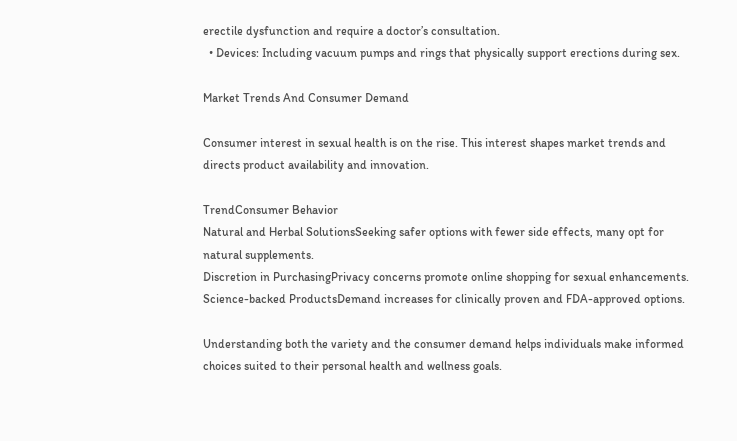erectile dysfunction and require a doctor’s consultation.
  • Devices: Including vacuum pumps and rings that physically support erections during sex.

Market Trends And Consumer Demand

Consumer interest in sexual health is on the rise. This interest shapes market trends and directs product availability and innovation.

TrendConsumer Behavior
Natural and Herbal SolutionsSeeking safer options with fewer side effects, many opt for natural supplements.
Discretion in PurchasingPrivacy concerns promote online shopping for sexual enhancements.
Science-backed ProductsDemand increases for clinically proven and FDA-approved options.

Understanding both the variety and the consumer demand helps individuals make informed choices suited to their personal health and wellness goals.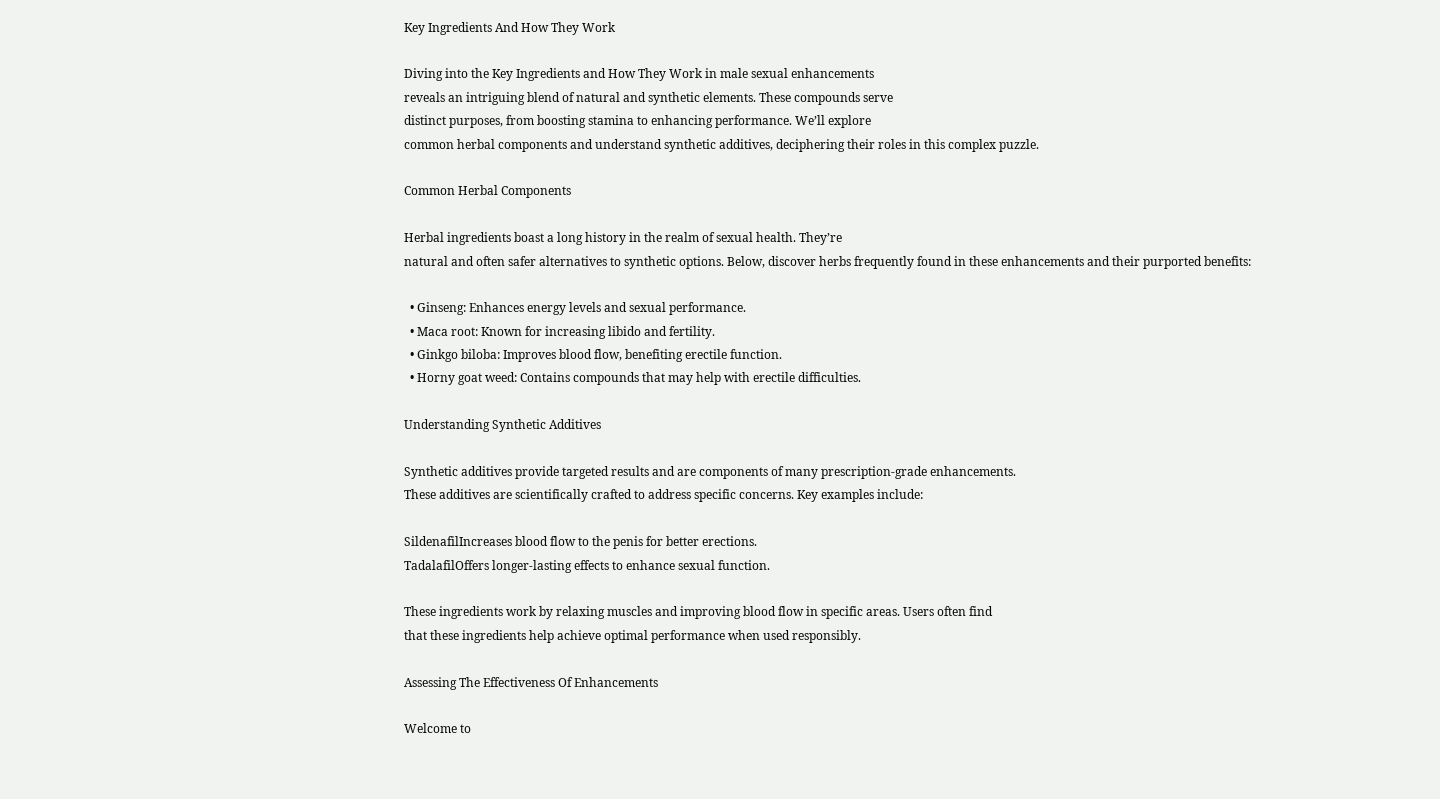Key Ingredients And How They Work

Diving into the Key Ingredients and How They Work in male sexual enhancements
reveals an intriguing blend of natural and synthetic elements. These compounds serve
distinct purposes, from boosting stamina to enhancing performance. We’ll explore
common herbal components and understand synthetic additives, deciphering their roles in this complex puzzle.

Common Herbal Components

Herbal ingredients boast a long history in the realm of sexual health. They’re
natural and often safer alternatives to synthetic options. Below, discover herbs frequently found in these enhancements and their purported benefits:

  • Ginseng: Enhances energy levels and sexual performance.
  • Maca root: Known for increasing libido and fertility.
  • Ginkgo biloba: Improves blood flow, benefiting erectile function.
  • Horny goat weed: Contains compounds that may help with erectile difficulties.

Understanding Synthetic Additives

Synthetic additives provide targeted results and are components of many prescription-grade enhancements.
These additives are scientifically crafted to address specific concerns. Key examples include:

SildenafilIncreases blood flow to the penis for better erections.
TadalafilOffers longer-lasting effects to enhance sexual function.

These ingredients work by relaxing muscles and improving blood flow in specific areas. Users often find
that these ingredients help achieve optimal performance when used responsibly.

Assessing The Effectiveness Of Enhancements

Welcome to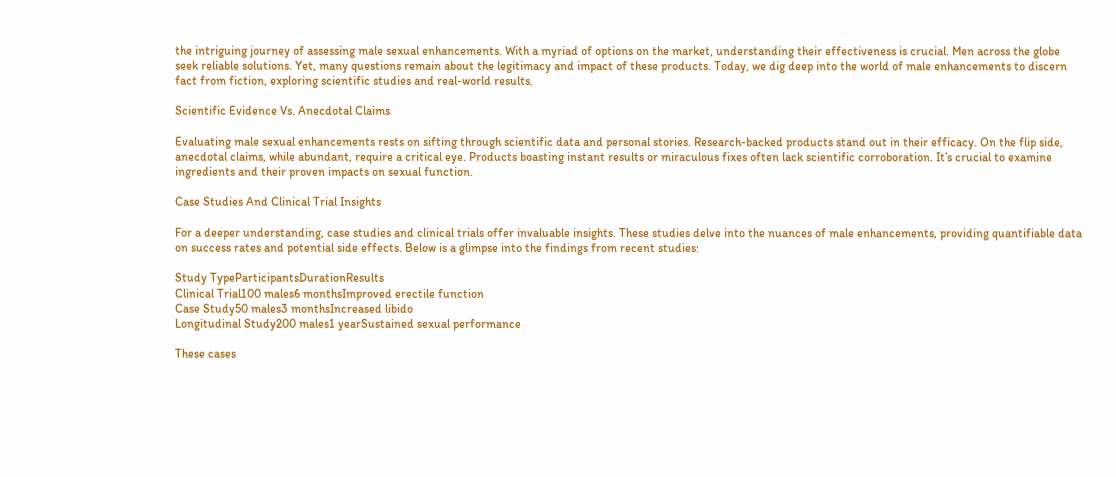the intriguing journey of assessing male sexual enhancements. With a myriad of options on the market, understanding their effectiveness is crucial. Men across the globe seek reliable solutions. Yet, many questions remain about the legitimacy and impact of these products. Today, we dig deep into the world of male enhancements to discern fact from fiction, exploring scientific studies and real-world results.

Scientific Evidence Vs. Anecdotal Claims

Evaluating male sexual enhancements rests on sifting through scientific data and personal stories. Research-backed products stand out in their efficacy. On the flip side, anecdotal claims, while abundant, require a critical eye. Products boasting instant results or miraculous fixes often lack scientific corroboration. It’s crucial to examine ingredients and their proven impacts on sexual function.

Case Studies And Clinical Trial Insights

For a deeper understanding, case studies and clinical trials offer invaluable insights. These studies delve into the nuances of male enhancements, providing quantifiable data on success rates and potential side effects. Below is a glimpse into the findings from recent studies:

Study TypeParticipantsDurationResults
Clinical Trial100 males6 monthsImproved erectile function
Case Study50 males3 monthsIncreased libido
Longitudinal Study200 males1 yearSustained sexual performance

These cases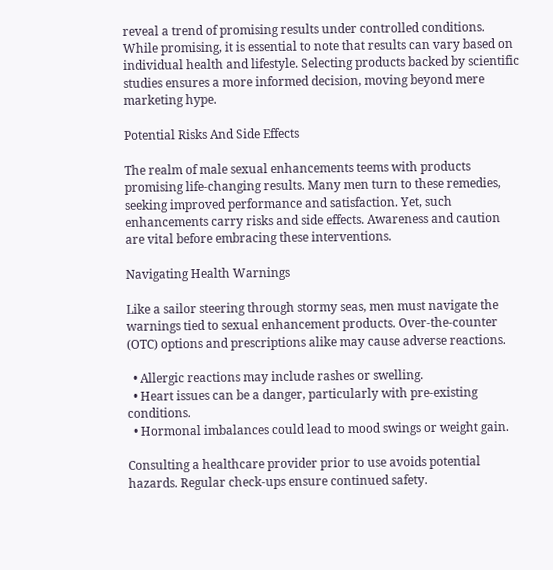reveal a trend of promising results under controlled conditions. While promising, it is essential to note that results can vary based on individual health and lifestyle. Selecting products backed by scientific studies ensures a more informed decision, moving beyond mere marketing hype.

Potential Risks And Side Effects

The realm of male sexual enhancements teems with products promising life-changing results. Many men turn to these remedies, seeking improved performance and satisfaction. Yet, such enhancements carry risks and side effects. Awareness and caution are vital before embracing these interventions.

Navigating Health Warnings

Like a sailor steering through stormy seas, men must navigate the warnings tied to sexual enhancement products. Over-the-counter (OTC) options and prescriptions alike may cause adverse reactions.

  • Allergic reactions may include rashes or swelling.
  • Heart issues can be a danger, particularly with pre-existing conditions.
  • Hormonal imbalances could lead to mood swings or weight gain.

Consulting a healthcare provider prior to use avoids potential hazards. Regular check-ups ensure continued safety.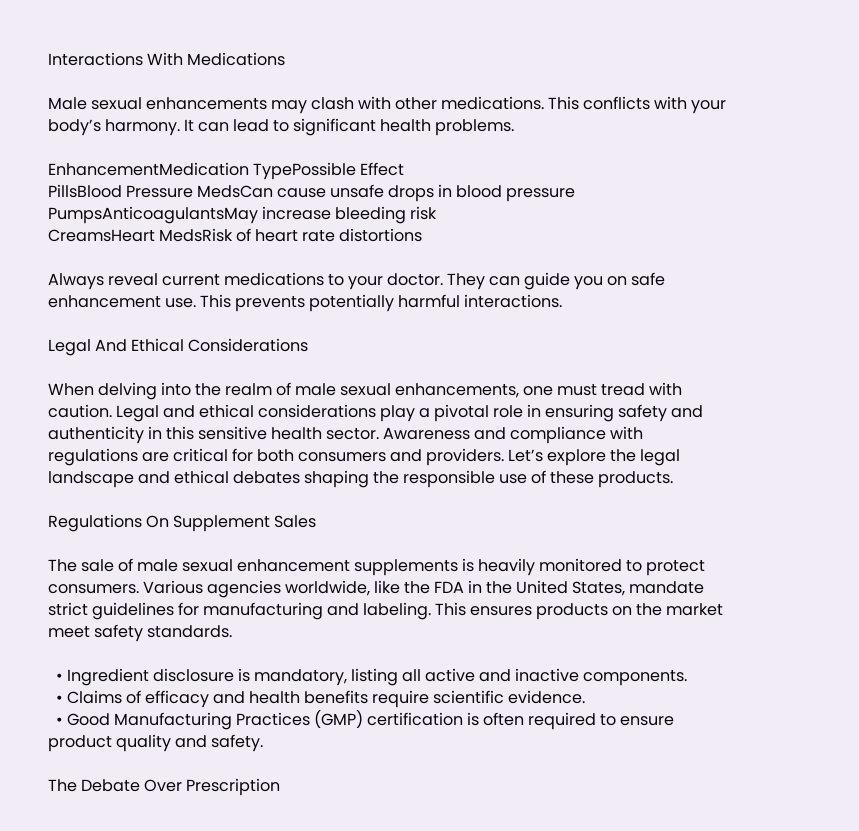Interactions With Medications

Male sexual enhancements may clash with other medications. This conflicts with your body’s harmony. It can lead to significant health problems.

EnhancementMedication TypePossible Effect
PillsBlood Pressure MedsCan cause unsafe drops in blood pressure
PumpsAnticoagulantsMay increase bleeding risk
CreamsHeart MedsRisk of heart rate distortions

Always reveal current medications to your doctor. They can guide you on safe enhancement use. This prevents potentially harmful interactions.

Legal And Ethical Considerations

When delving into the realm of male sexual enhancements, one must tread with caution. Legal and ethical considerations play a pivotal role in ensuring safety and authenticity in this sensitive health sector. Awareness and compliance with regulations are critical for both consumers and providers. Let’s explore the legal landscape and ethical debates shaping the responsible use of these products.

Regulations On Supplement Sales

The sale of male sexual enhancement supplements is heavily monitored to protect consumers. Various agencies worldwide, like the FDA in the United States, mandate strict guidelines for manufacturing and labeling. This ensures products on the market meet safety standards.

  • Ingredient disclosure is mandatory, listing all active and inactive components.
  • Claims of efficacy and health benefits require scientific evidence.
  • Good Manufacturing Practices (GMP) certification is often required to ensure product quality and safety.

The Debate Over Prescription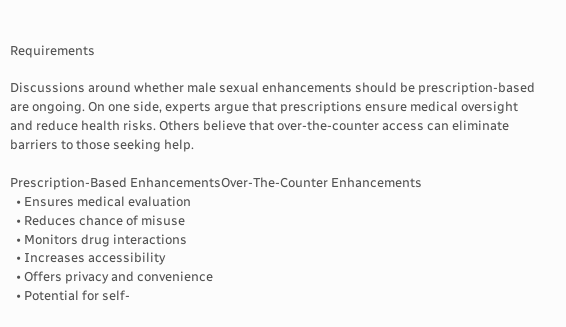Requirements

Discussions around whether male sexual enhancements should be prescription-based are ongoing. On one side, experts argue that prescriptions ensure medical oversight and reduce health risks. Others believe that over-the-counter access can eliminate barriers to those seeking help.

Prescription-Based EnhancementsOver-The-Counter Enhancements
  • Ensures medical evaluation
  • Reduces chance of misuse
  • Monitors drug interactions
  • Increases accessibility
  • Offers privacy and convenience
  • Potential for self-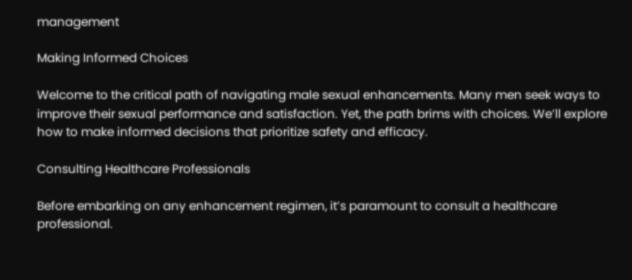management

Making Informed Choices

Welcome to the critical path of navigating male sexual enhancements. Many men seek ways to improve their sexual performance and satisfaction. Yet, the path brims with choices. We’ll explore how to make informed decisions that prioritize safety and efficacy.

Consulting Healthcare Professionals

Before embarking on any enhancement regimen, it’s paramount to consult a healthcare professional.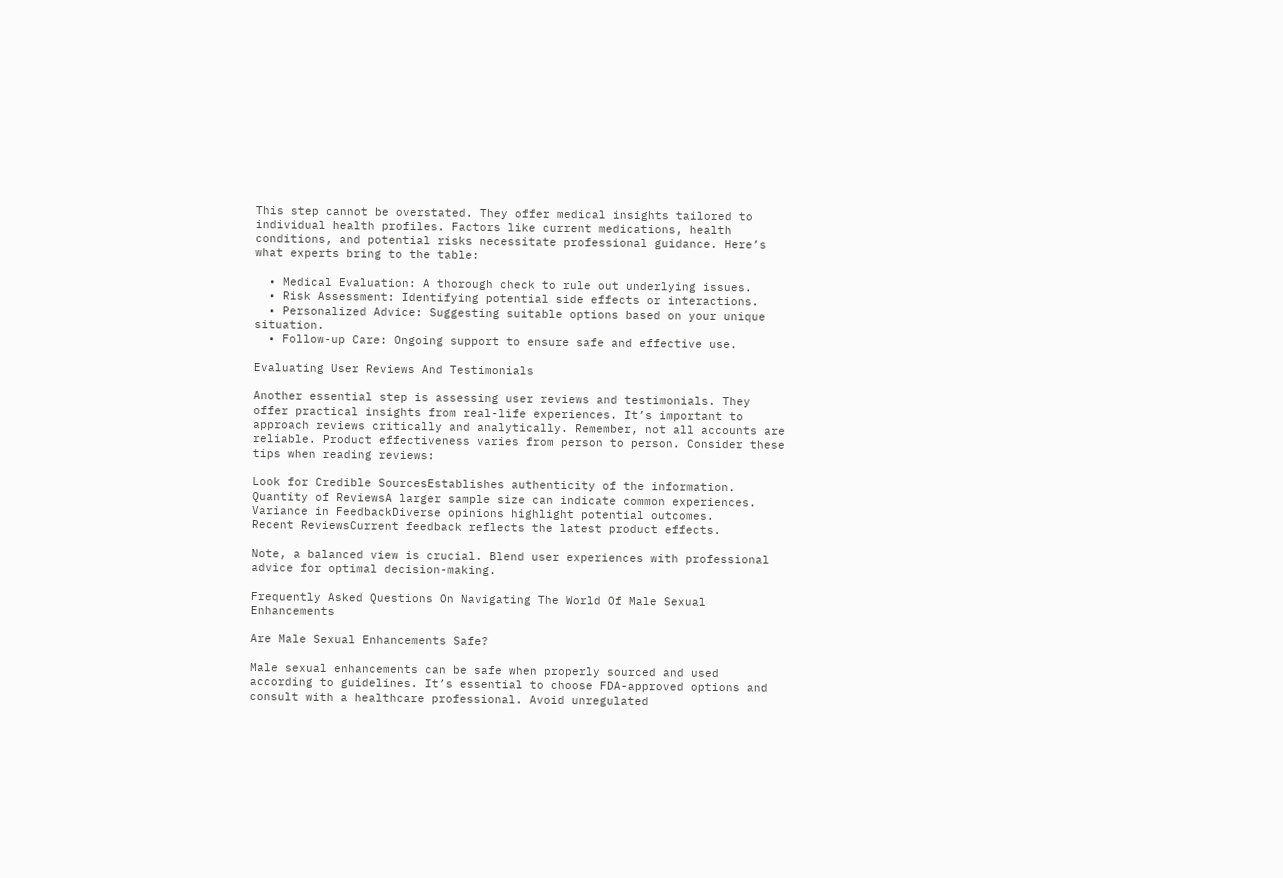This step cannot be overstated. They offer medical insights tailored to individual health profiles. Factors like current medications, health conditions, and potential risks necessitate professional guidance. Here’s what experts bring to the table:

  • Medical Evaluation: A thorough check to rule out underlying issues.
  • Risk Assessment: Identifying potential side effects or interactions.
  • Personalized Advice: Suggesting suitable options based on your unique situation.
  • Follow-up Care: Ongoing support to ensure safe and effective use.

Evaluating User Reviews And Testimonials

Another essential step is assessing user reviews and testimonials. They offer practical insights from real-life experiences. It’s important to approach reviews critically and analytically. Remember, not all accounts are reliable. Product effectiveness varies from person to person. Consider these tips when reading reviews:

Look for Credible SourcesEstablishes authenticity of the information.
Quantity of ReviewsA larger sample size can indicate common experiences.
Variance in FeedbackDiverse opinions highlight potential outcomes.
Recent ReviewsCurrent feedback reflects the latest product effects.

Note, a balanced view is crucial. Blend user experiences with professional advice for optimal decision-making.

Frequently Asked Questions On Navigating The World Of Male Sexual Enhancements

Are Male Sexual Enhancements Safe?

Male sexual enhancements can be safe when properly sourced and used according to guidelines. It’s essential to choose FDA-approved options and consult with a healthcare professional. Avoid unregulated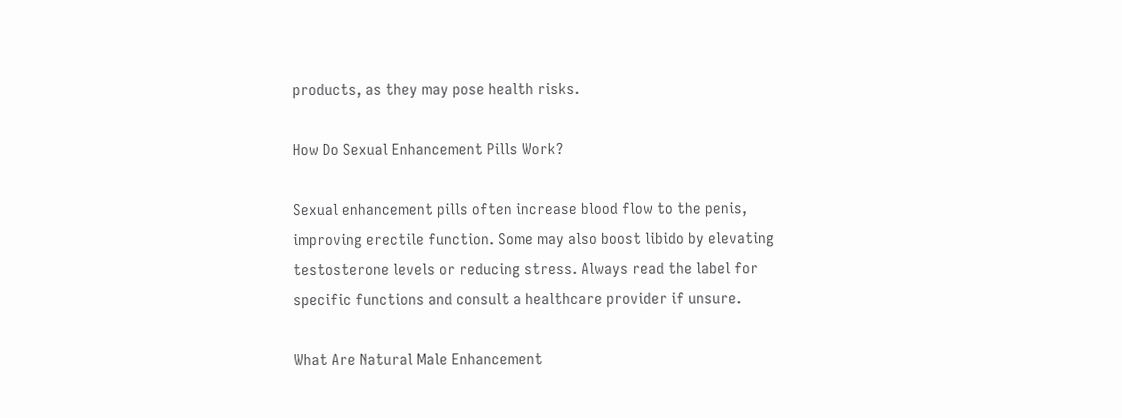products, as they may pose health risks.

How Do Sexual Enhancement Pills Work?

Sexual enhancement pills often increase blood flow to the penis, improving erectile function. Some may also boost libido by elevating testosterone levels or reducing stress. Always read the label for specific functions and consult a healthcare provider if unsure.

What Are Natural Male Enhancement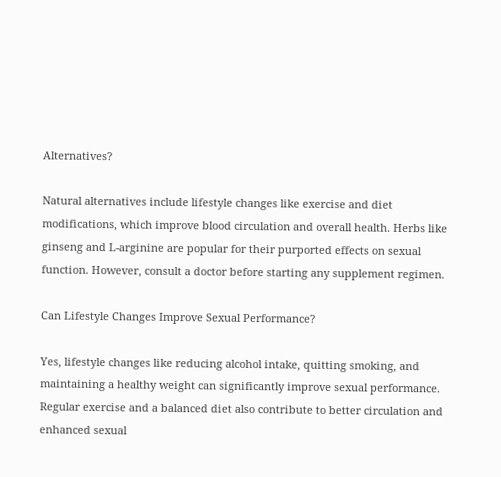Alternatives?

Natural alternatives include lifestyle changes like exercise and diet modifications, which improve blood circulation and overall health. Herbs like ginseng and L-arginine are popular for their purported effects on sexual function. However, consult a doctor before starting any supplement regimen.

Can Lifestyle Changes Improve Sexual Performance?

Yes, lifestyle changes like reducing alcohol intake, quitting smoking, and maintaining a healthy weight can significantly improve sexual performance. Regular exercise and a balanced diet also contribute to better circulation and enhanced sexual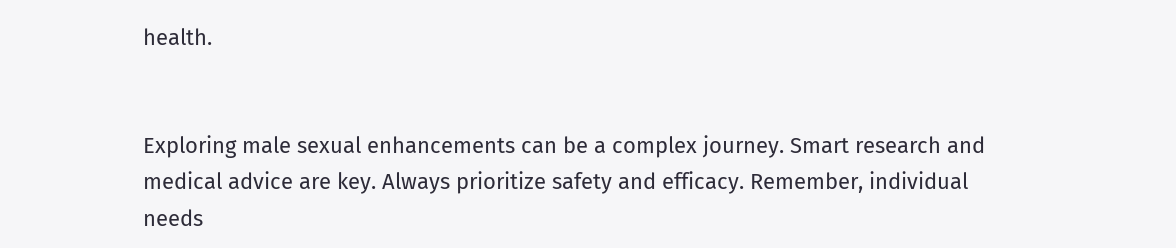health.


Exploring male sexual enhancements can be a complex journey. Smart research and medical advice are key. Always prioritize safety and efficacy. Remember, individual needs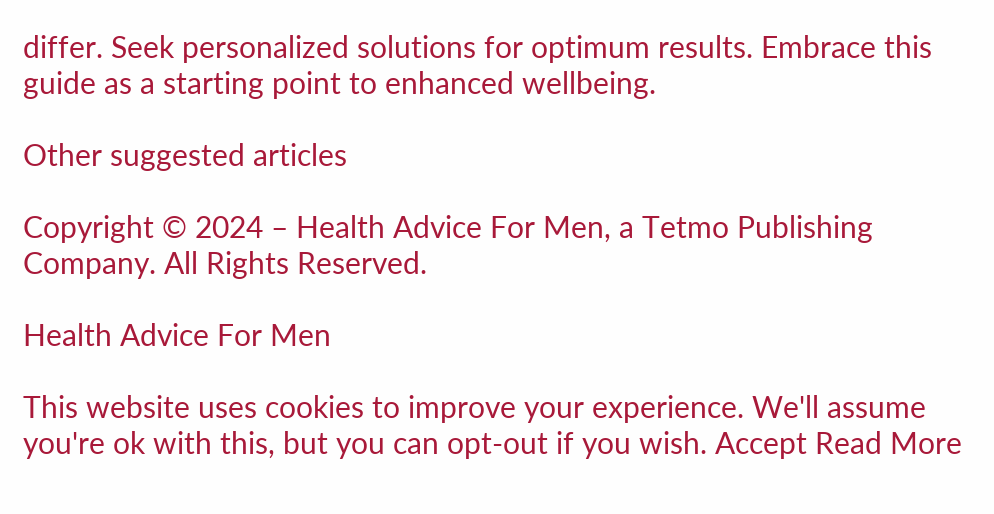differ. Seek personalized solutions for optimum results. Embrace this guide as a starting point to enhanced wellbeing.

Other suggested articles

Copyright © 2024 – Health Advice For Men, a Tetmo Publishing Company. All Rights Reserved.

Health Advice For Men

This website uses cookies to improve your experience. We'll assume you're ok with this, but you can opt-out if you wish. Accept Read More